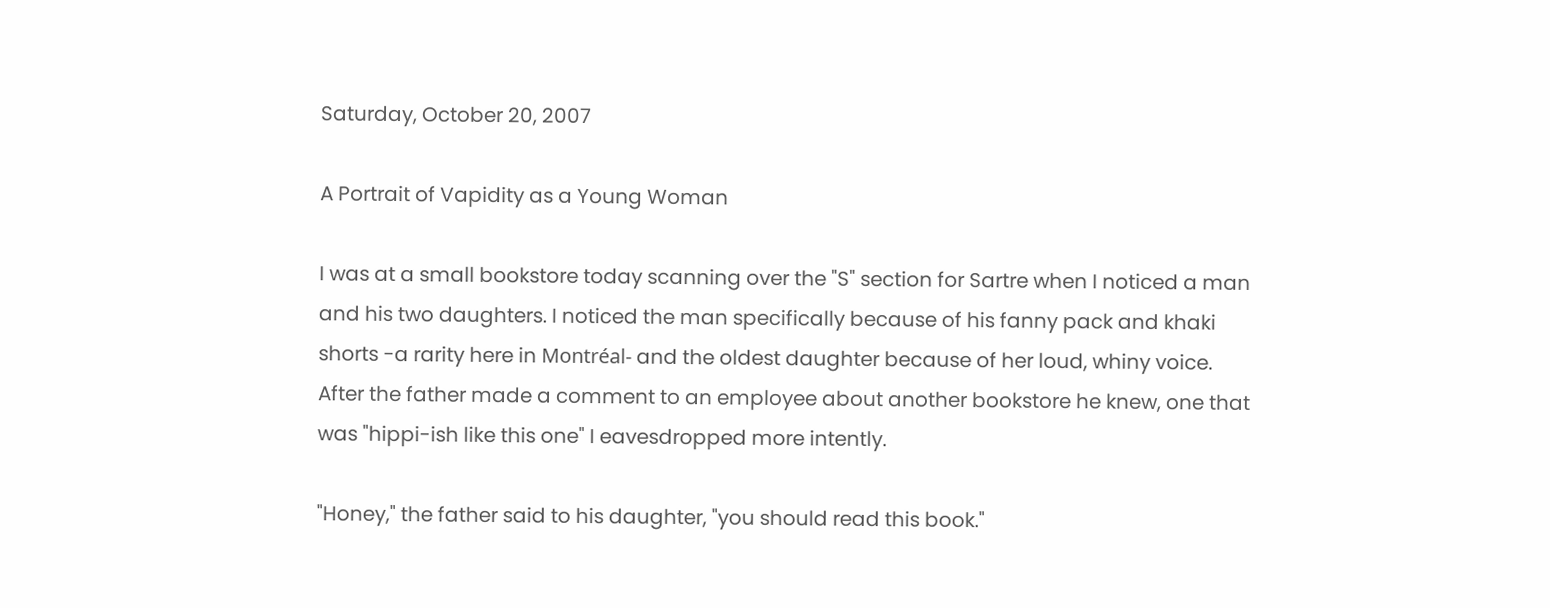Saturday, October 20, 2007

A Portrait of Vapidity as a Young Woman

I was at a small bookstore today scanning over the "S" section for Sartre when I noticed a man and his two daughters. I noticed the man specifically because of his fanny pack and khaki shorts -a rarity here in Montréal- and the oldest daughter because of her loud, whiny voice. After the father made a comment to an employee about another bookstore he knew, one that was "hippi-ish like this one" I eavesdropped more intently.

"Honey," the father said to his daughter, "you should read this book."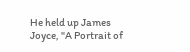He held up James Joyce, "A Portrait of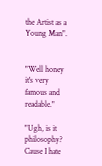the Artist as a Young Man".


"Well honey it's very famous and readable."

"Ugh, is it philosophy? Cause I hate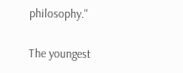philosophy."

The youngest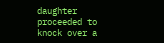daughter proceeded to knock over a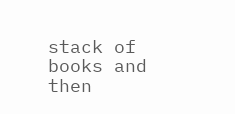stack of books and then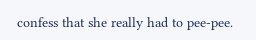confess that she really had to pee-pee.